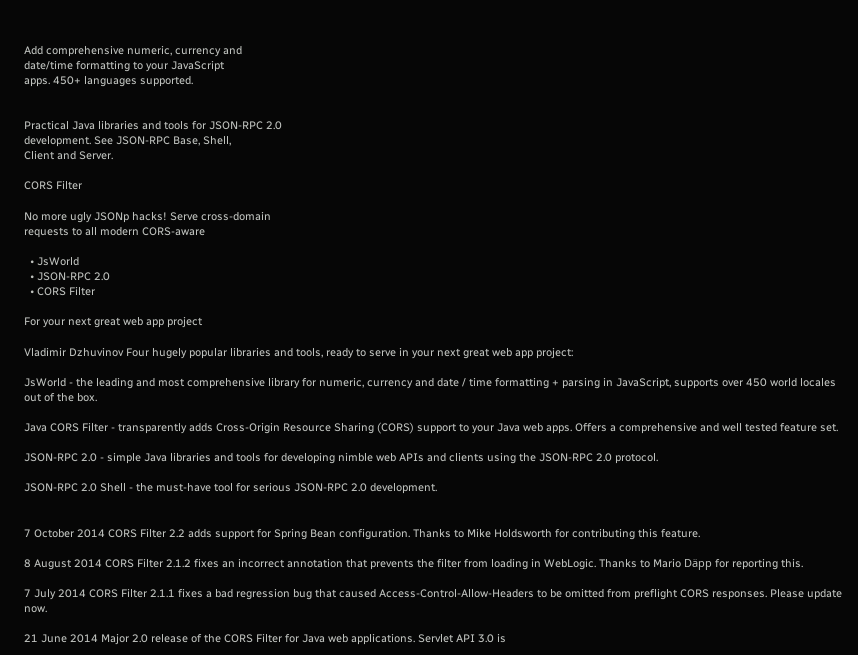Add comprehensive numeric, currency and
date/time formatting to your JavaScript
apps. 450+ languages supported.


Practical Java libraries and tools for JSON-RPC 2.0
development. See JSON-RPC Base, Shell,
Client and Server.

CORS Filter

No more ugly JSONp hacks! Serve cross-domain
requests to all modern CORS-aware

  • JsWorld
  • JSON-RPC 2.0
  • CORS Filter

For your next great web app project

Vladimir Dzhuvinov Four hugely popular libraries and tools, ready to serve in your next great web app project:

JsWorld - the leading and most comprehensive library for numeric, currency and date / time formatting + parsing in JavaScript, supports over 450 world locales out of the box.

Java CORS Filter - transparently adds Cross-Origin Resource Sharing (CORS) support to your Java web apps. Offers a comprehensive and well tested feature set.

JSON-RPC 2.0 - simple Java libraries and tools for developing nimble web APIs and clients using the JSON-RPC 2.0 protocol.

JSON-RPC 2.0 Shell - the must-have tool for serious JSON-RPC 2.0 development.


7 October 2014 CORS Filter 2.2 adds support for Spring Bean configuration. Thanks to Mike Holdsworth for contributing this feature.

8 August 2014 CORS Filter 2.1.2 fixes an incorrect annotation that prevents the filter from loading in WebLogic. Thanks to Mario Däpp for reporting this.

7 July 2014 CORS Filter 2.1.1 fixes a bad regression bug that caused Access-Control-Allow-Headers to be omitted from preflight CORS responses. Please update now.

21 June 2014 Major 2.0 release of the CORS Filter for Java web applications. Servlet API 3.0 is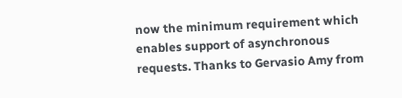now the minimum requirement which enables support of asynchronous requests. Thanks to Gervasio Amy from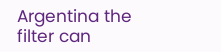Argentina the filter can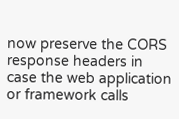now preserve the CORS response headers in case the web application or framework calls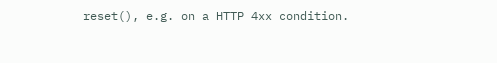reset(), e.g. on a HTTP 4xx condition.